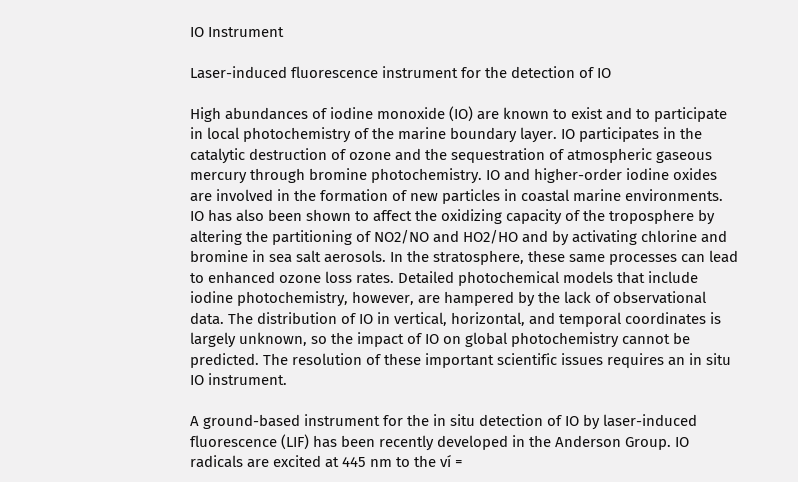IO Instrument

Laser-induced fluorescence instrument for the detection of IO

High abundances of iodine monoxide (IO) are known to exist and to participate in local photochemistry of the marine boundary layer. IO participates in the catalytic destruction of ozone and the sequestration of atmospheric gaseous mercury through bromine photochemistry. IO and higher-order iodine oxides are involved in the formation of new particles in coastal marine environments. IO has also been shown to affect the oxidizing capacity of the troposphere by altering the partitioning of NO2/NO and HO2/HO and by activating chlorine and bromine in sea salt aerosols. In the stratosphere, these same processes can lead to enhanced ozone loss rates. Detailed photochemical models that include iodine photochemistry, however, are hampered by the lack of observational data. The distribution of IO in vertical, horizontal, and temporal coordinates is largely unknown, so the impact of IO on global photochemistry cannot be predicted. The resolution of these important scientific issues requires an in situ IO instrument.

A ground-based instrument for the in situ detection of IO by laser-induced fluorescence (LIF) has been recently developed in the Anderson Group. IO radicals are excited at 445 nm to the ví =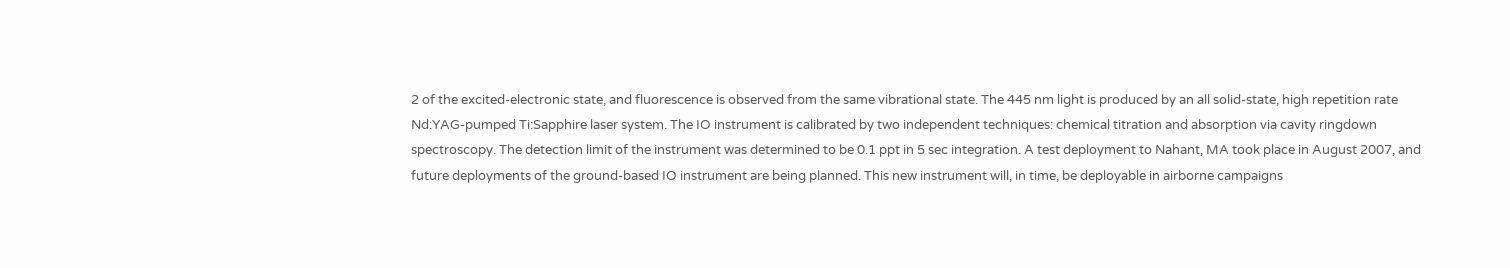2 of the excited-electronic state, and fluorescence is observed from the same vibrational state. The 445 nm light is produced by an all solid-state, high repetition rate Nd:YAG-pumped Ti:Sapphire laser system. The IO instrument is calibrated by two independent techniques: chemical titration and absorption via cavity ringdown spectroscopy. The detection limit of the instrument was determined to be 0.1 ppt in 5 sec integration. A test deployment to Nahant, MA took place in August 2007, and future deployments of the ground-based IO instrument are being planned. This new instrument will, in time, be deployable in airborne campaigns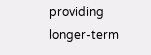providing longer-term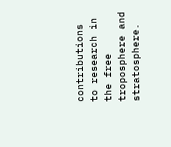contributions to research in the free troposphere and stratosphere.